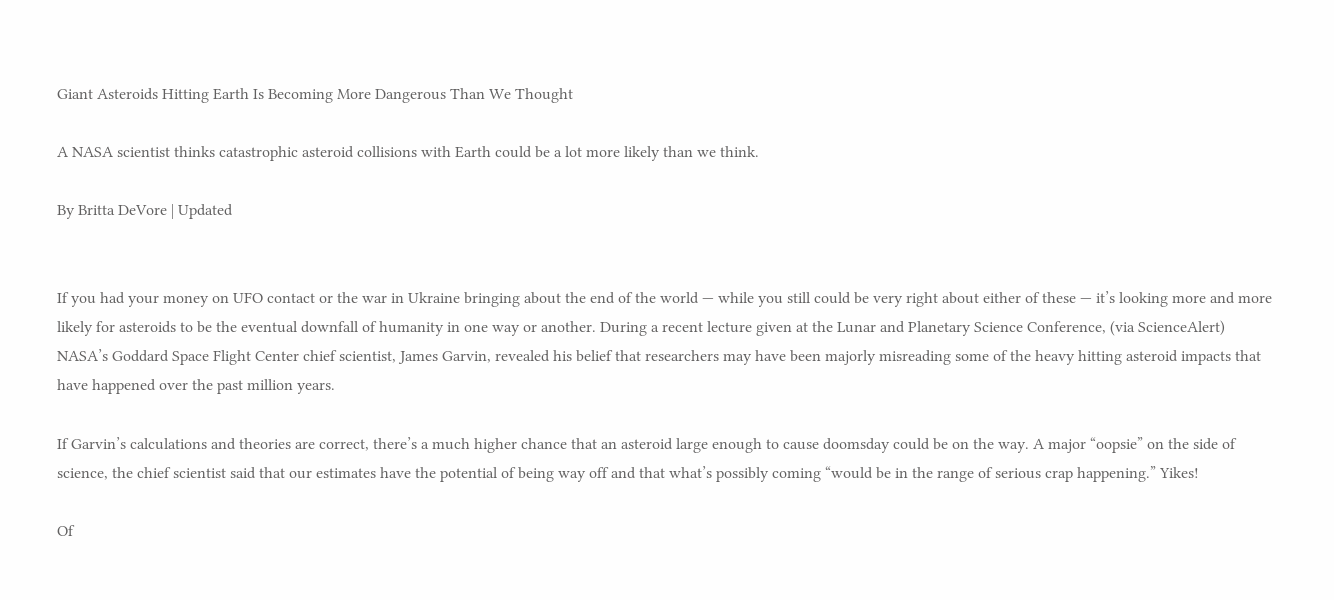Giant Asteroids Hitting Earth Is Becoming More Dangerous Than We Thought

A NASA scientist thinks catastrophic asteroid collisions with Earth could be a lot more likely than we think.

By Britta DeVore | Updated


If you had your money on UFO contact or the war in Ukraine bringing about the end of the world — while you still could be very right about either of these — it’s looking more and more likely for asteroids to be the eventual downfall of humanity in one way or another. During a recent lecture given at the Lunar and Planetary Science Conference, (via ScienceAlert) NASA’s Goddard Space Flight Center chief scientist, James Garvin, revealed his belief that researchers may have been majorly misreading some of the heavy hitting asteroid impacts that have happened over the past million years.

If Garvin’s calculations and theories are correct, there’s a much higher chance that an asteroid large enough to cause doomsday could be on the way. A major “oopsie” on the side of science, the chief scientist said that our estimates have the potential of being way off and that what’s possibly coming “would be in the range of serious crap happening.” Yikes!

Of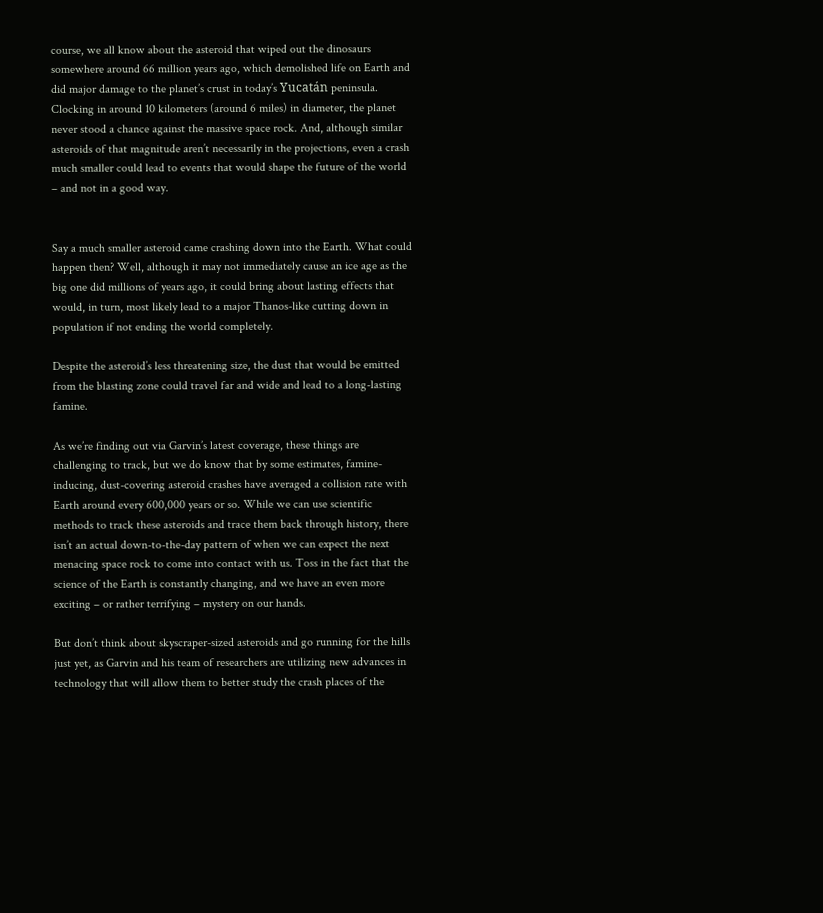course, we all know about the asteroid that wiped out the dinosaurs somewhere around 66 million years ago, which demolished life on Earth and did major damage to the planet’s crust in today’s Yucatán peninsula. Clocking in around 10 kilometers (around 6 miles) in diameter, the planet never stood a chance against the massive space rock. And, although similar asteroids of that magnitude aren’t necessarily in the projections, even a crash much smaller could lead to events that would shape the future of the world – and not in a good way.


Say a much smaller asteroid came crashing down into the Earth. What could happen then? Well, although it may not immediately cause an ice age as the big one did millions of years ago, it could bring about lasting effects that would, in turn, most likely lead to a major Thanos-like cutting down in population if not ending the world completely.

Despite the asteroid’s less threatening size, the dust that would be emitted from the blasting zone could travel far and wide and lead to a long-lasting famine.

As we’re finding out via Garvin’s latest coverage, these things are challenging to track, but we do know that by some estimates, famine-inducing, dust-covering asteroid crashes have averaged a collision rate with Earth around every 600,000 years or so. While we can use scientific methods to track these asteroids and trace them back through history, there isn’t an actual down-to-the-day pattern of when we can expect the next menacing space rock to come into contact with us. Toss in the fact that the science of the Earth is constantly changing, and we have an even more exciting – or rather terrifying – mystery on our hands.

But don’t think about skyscraper-sized asteroids and go running for the hills just yet, as Garvin and his team of researchers are utilizing new advances in technology that will allow them to better study the crash places of the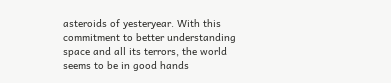asteroids of yesteryear. With this commitment to better understanding space and all its terrors, the world seems to be in good hands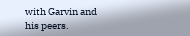with Garvin and his peers.